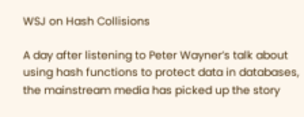WSJ on Hash Collisions

A day after listening to Peter Wayner’s talk about using hash functions to protect data in databases, the mainstream media has picked up the story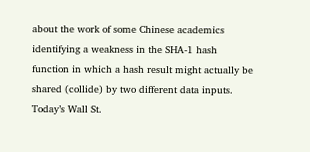about the work of some Chinese academics identifying a weakness in the SHA-1 hash function in which a hash result might actually be shared (collide) by two different data inputs. Today’s Wall St.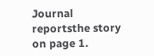Journal reportsthe story on page 1.